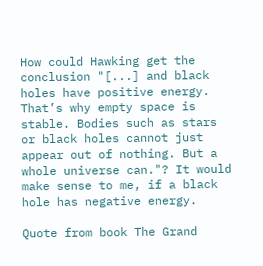How could Hawking get the conclusion "[...] and black holes have positive energy. That’s why empty space is stable. Bodies such as stars or black holes cannot just appear out of nothing. But a whole universe can."? It would make sense to me, if a black hole has negative energy.

Quote from book The Grand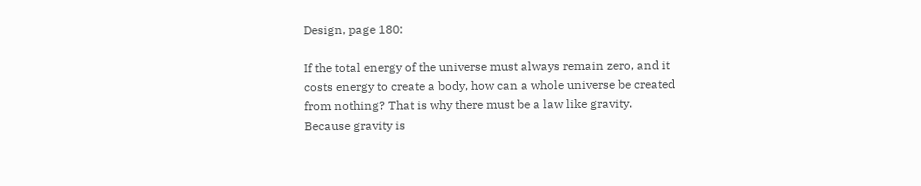Design, page 180:

If the total energy of the universe must always remain zero, and it costs energy to create a body, how can a whole universe be created from nothing? That is why there must be a law like gravity. Because gravity is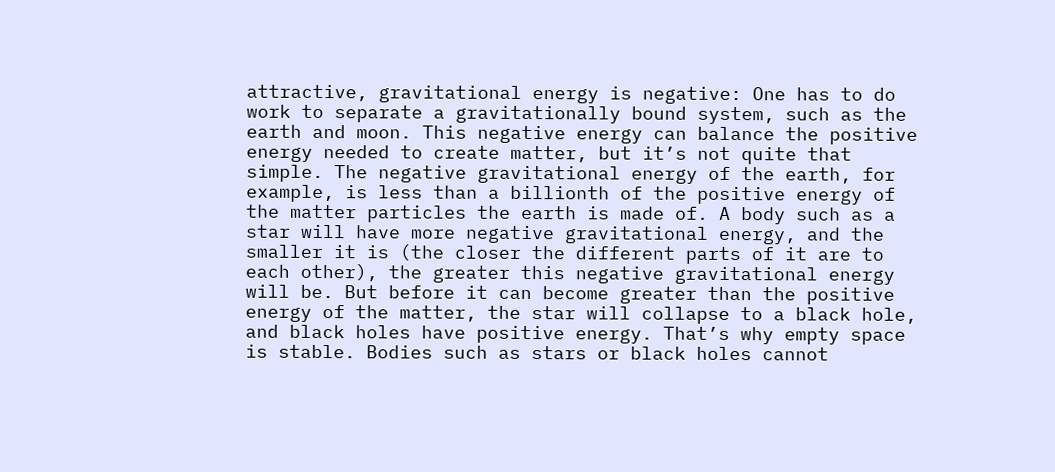attractive, gravitational energy is negative: One has to do work to separate a gravitationally bound system, such as the earth and moon. This negative energy can balance the positive energy needed to create matter, but it’s not quite that simple. The negative gravitational energy of the earth, for example, is less than a billionth of the positive energy of the matter particles the earth is made of. A body such as a star will have more negative gravitational energy, and the smaller it is (the closer the different parts of it are to each other), the greater this negative gravitational energy will be. But before it can become greater than the positive energy of the matter, the star will collapse to a black hole, and black holes have positive energy. That’s why empty space is stable. Bodies such as stars or black holes cannot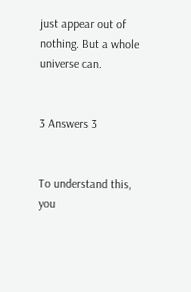just appear out of nothing. But a whole universe can.


3 Answers 3


To understand this, you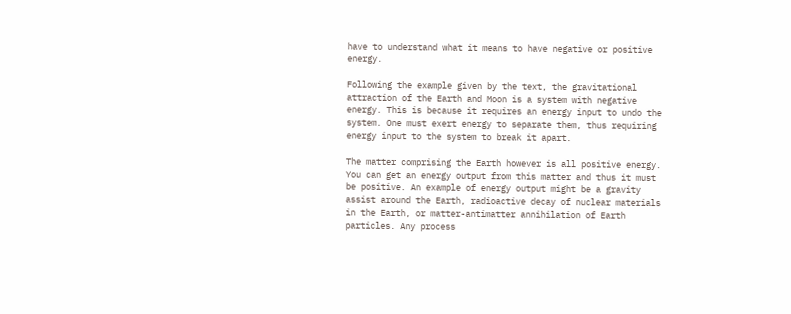have to understand what it means to have negative or positive energy.

Following the example given by the text, the gravitational attraction of the Earth and Moon is a system with negative energy. This is because it requires an energy input to undo the system. One must exert energy to separate them, thus requiring energy input to the system to break it apart.

The matter comprising the Earth however is all positive energy. You can get an energy output from this matter and thus it must be positive. An example of energy output might be a gravity assist around the Earth, radioactive decay of nuclear materials in the Earth, or matter-antimatter annihilation of Earth particles. Any process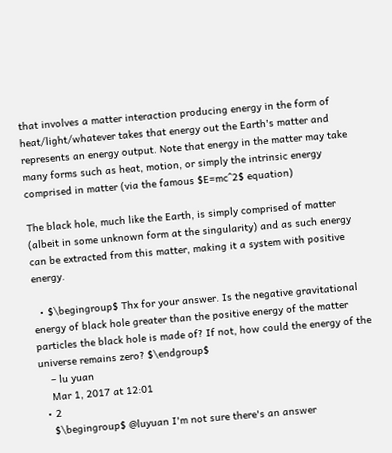that involves a matter interaction producing energy in the form of heat/light/whatever takes that energy out the Earth's matter and represents an energy output. Note that energy in the matter may take many forms such as heat, motion, or simply the intrinsic energy comprised in matter (via the famous $E=mc^2$ equation)

The black hole, much like the Earth, is simply comprised of matter (albeit in some unknown form at the singularity) and as such energy can be extracted from this matter, making it a system with positive energy.

  • $\begingroup$ Thx for your answer. Is the negative gravitational energy of black hole greater than the positive energy of the matter particles the black hole is made of? If not, how could the energy of the universe remains zero? $\endgroup$
    – lu yuan
    Mar 1, 2017 at 12:01
  • 2
    $\begingroup$ @luyuan I'm not sure there's an answer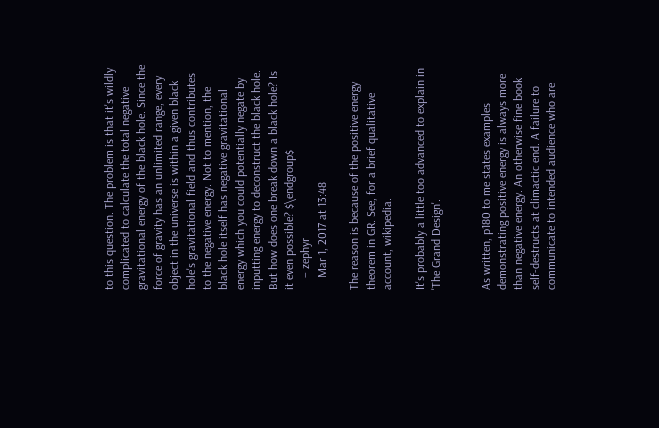to this question. The problem is that it's wildly complicated to calculate the total negative gravitational energy of the black hole. Since the force of gravity has an unlimited range, every object in the universe is within a given black hole's gravitational field and thus contributes to the negative energy. Not to mention, the black hole itself has negative gravitational energy which you could potentially negate by inputting energy to deconstruct the black hole. But how does one break down a black hole? Is it even possible? $\endgroup$
    – zephyr
    Mar 1, 2017 at 13:48

The reason is because of the positive energy theorem in GR. See, for a brief qualitative account, wikipedia.

It's probably a little too advanced to explain in 'The Grand Design'.


As written, p180 to me states examples demonstrating positive energy is always more than negative energy. An otherwise fine book self-destructs at climactic end. A failure to communicate to intended audience who are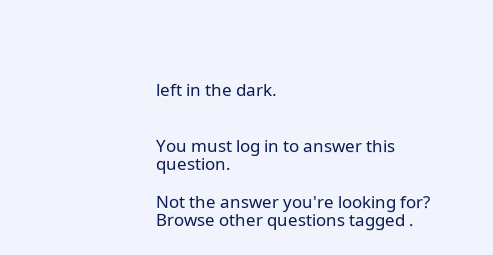left in the dark.


You must log in to answer this question.

Not the answer you're looking for? Browse other questions tagged .